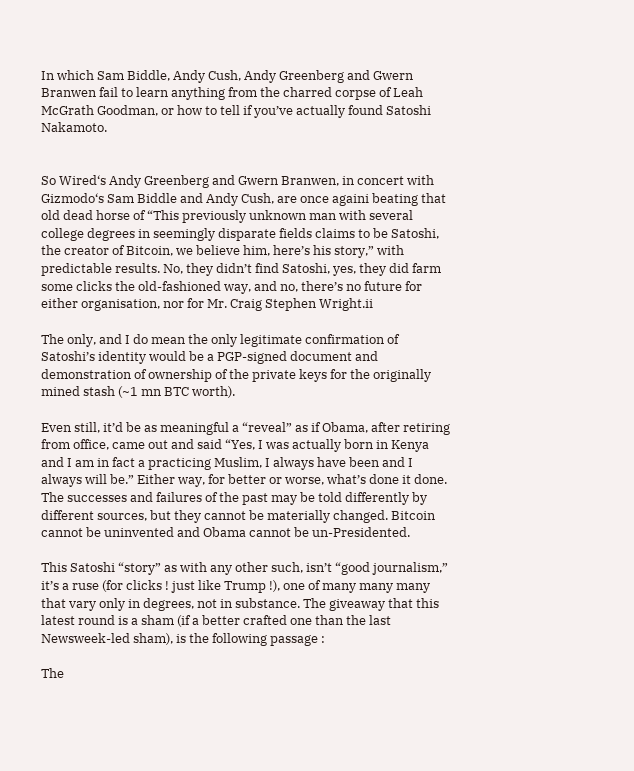In which Sam Biddle, Andy Cush, Andy Greenberg and Gwern Branwen fail to learn anything from the charred corpse of Leah McGrath Goodman, or how to tell if you’ve actually found Satoshi Nakamoto.


So Wired‘s Andy Greenberg and Gwern Branwen, in concert with Gizmodo‘s Sam Biddle and Andy Cush, are once againi beating that old dead horse of “This previously unknown man with several college degrees in seemingly disparate fields claims to be Satoshi, the creator of Bitcoin, we believe him, here’s his story,” with predictable results. No, they didn’t find Satoshi, yes, they did farm some clicks the old-fashioned way, and no, there’s no future for either organisation, nor for Mr. Craig Stephen Wright.ii

The only, and I do mean the only legitimate confirmation of Satoshi’s identity would be a PGP-signed document and demonstration of ownership of the private keys for the originally mined stash (~1 mn BTC worth).

Even still, it’d be as meaningful a “reveal” as if Obama, after retiring from office, came out and said “Yes, I was actually born in Kenya and I am in fact a practicing Muslim, I always have been and I always will be.” Either way, for better or worse, what’s done it done. The successes and failures of the past may be told differently by different sources, but they cannot be materially changed. Bitcoin cannot be uninvented and Obama cannot be un-Presidented.

This Satoshi “story” as with any other such, isn’t “good journalism,” it’s a ruse (for clicks ! just like Trump !), one of many many many that vary only in degrees, not in substance. The giveaway that this latest round is a sham (if a better crafted one than the last Newsweek-led sham), is the following passage :

The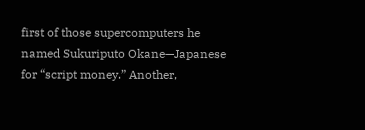first of those supercomputers he named Sukuriputo Okane—Japanese for “script money.” Another,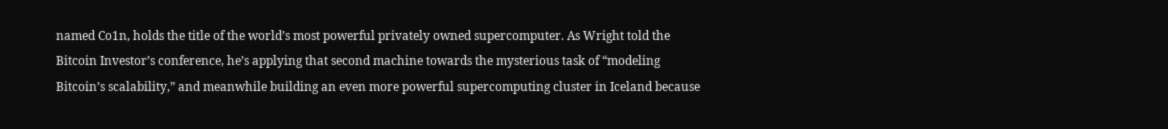named Co1n, holds the title of the world’s most powerful privately owned supercomputer. As Wright told the Bitcoin Investor’s conference, he’s applying that second machine towards the mysterious task of “modeling Bitcoin’s scalability,” and meanwhile building an even more powerful supercomputing cluster in Iceland because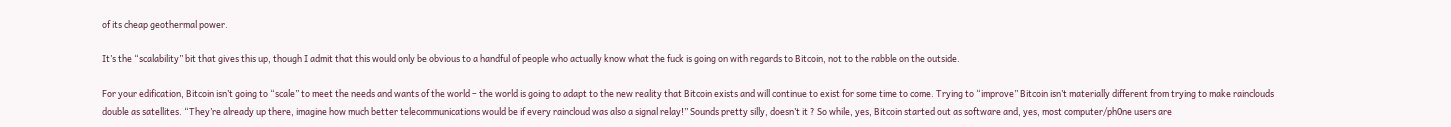of its cheap geothermal power.

It’s the “scalability” bit that gives this up, though I admit that this would only be obvious to a handful of people who actually know what the fuck is going on with regards to Bitcoin, not to the rabble on the outside.

For your edification, Bitcoin isn’t going to “scale” to meet the needs and wants of the world – the world is going to adapt to the new reality that Bitcoin exists and will continue to exist for some time to come. Trying to “improve” Bitcoin isn’t materially different from trying to make rainclouds double as satellites. “They’re already up there, imagine how much better telecommunications would be if every raincloud was also a signal relay!” Sounds pretty silly, doesn’t it ? So while, yes, Bitcoin started out as software and, yes, most computer/ph0ne users are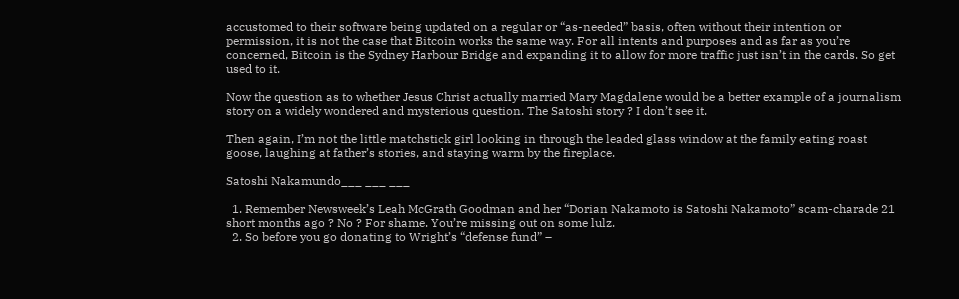accustomed to their software being updated on a regular or “as-needed” basis, often without their intention or permission, it is not the case that Bitcoin works the same way. For all intents and purposes and as far as you’re concerned, Bitcoin is the Sydney Harbour Bridge and expanding it to allow for more traffic just isn’t in the cards. So get used to it.

Now the question as to whether Jesus Christ actually married Mary Magdalene would be a better example of a journalism story on a widely wondered and mysterious question. The Satoshi story ? I don’t see it.

Then again, I’m not the little matchstick girl looking in through the leaded glass window at the family eating roast goose, laughing at father’s stories, and staying warm by the fireplace.

Satoshi Nakamundo___ ___ ___

  1. Remember Newsweek’s Leah McGrath Goodman and her “Dorian Nakamoto is Satoshi Nakamoto” scam-charade 21 short months ago ? No ? For shame. You’re missing out on some lulz.
  2. So before you go donating to Wright’s “defense fund” –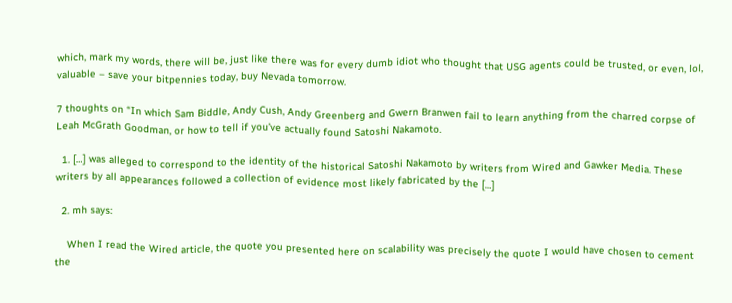which, mark my words, there will be, just like there was for every dumb idiot who thought that USG agents could be trusted, or even, lol, valuable – save your bitpennies today, buy Nevada tomorrow.

7 thoughts on “In which Sam Biddle, Andy Cush, Andy Greenberg and Gwern Branwen fail to learn anything from the charred corpse of Leah McGrath Goodman, or how to tell if you’ve actually found Satoshi Nakamoto.

  1. […] was alleged to correspond to the identity of the historical Satoshi Nakamoto by writers from Wired and Gawker Media. These writers by all appearances followed a collection of evidence most likely fabricated by the […]

  2. mh says:

    When I read the Wired article, the quote you presented here on scalability was precisely the quote I would have chosen to cement the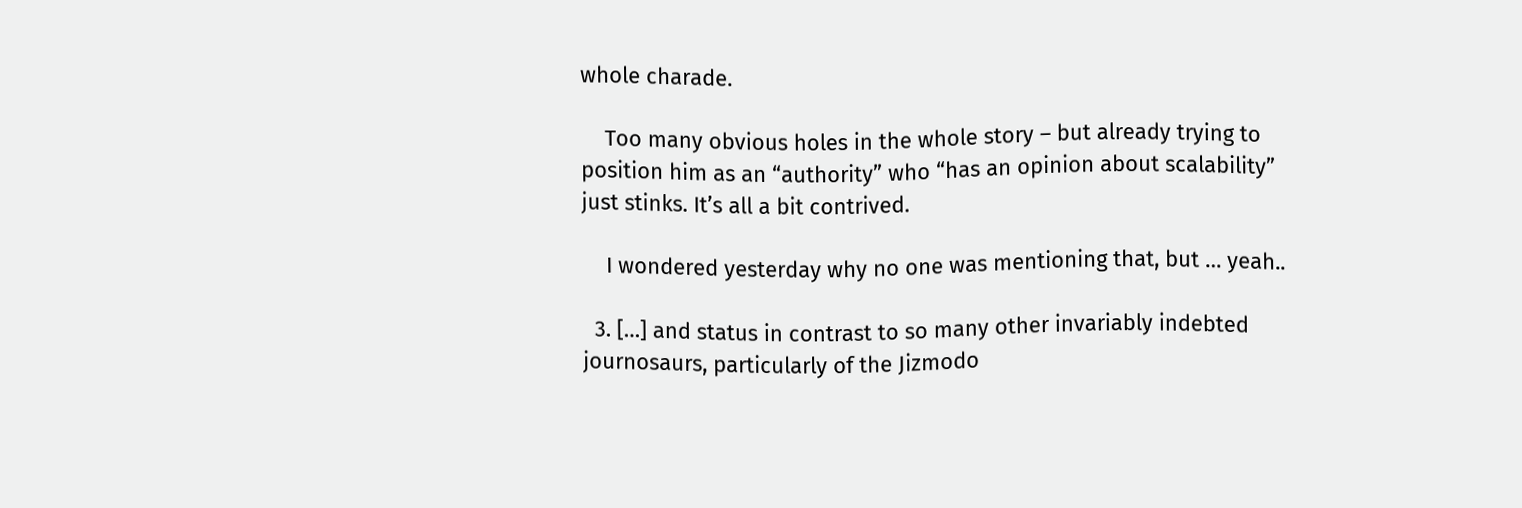whole charade.

    Too many obvious holes in the whole story – but already trying to position him as an “authority” who “has an opinion about scalability” just stinks. It’s all a bit contrived.

    I wondered yesterday why no one was mentioning that, but … yeah..

  3. […] and status in contrast to so many other invariably indebted journosaurs, particularly of the Jizmodo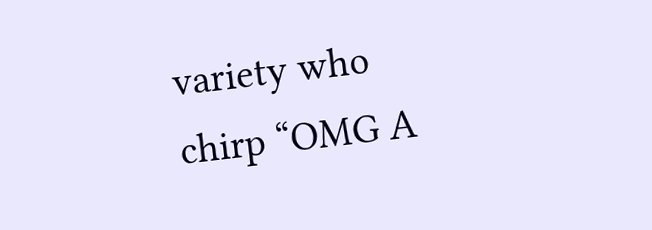variety who chirp “OMG A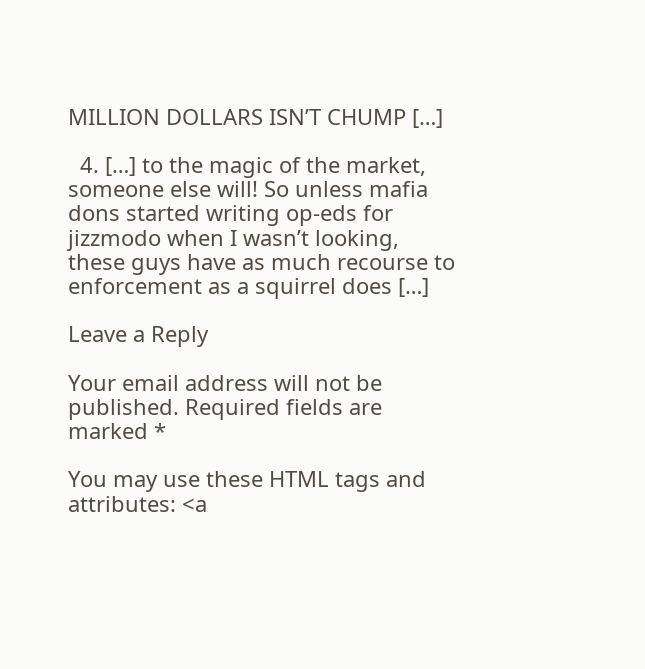MILLION DOLLARS ISN’T CHUMP […]

  4. […] to the magic of the market, someone else will! So unless mafia dons started writing op-eds for jizzmodo when I wasn’t looking, these guys have as much recourse to enforcement as a squirrel does […]

Leave a Reply

Your email address will not be published. Required fields are marked *

You may use these HTML tags and attributes: <a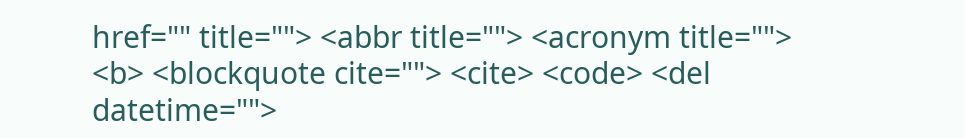href="" title=""> <abbr title=""> <acronym title=""> <b> <blockquote cite=""> <cite> <code> <del datetime="">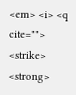<em> <i> <q cite=""> <strike> <strong>